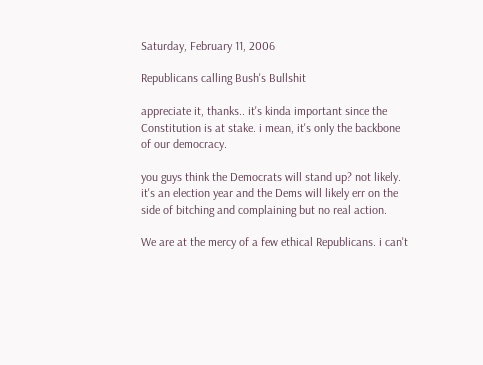Saturday, February 11, 2006

Republicans calling Bush's Bullshit

appreciate it, thanks.. it's kinda important since the Constitution is at stake. i mean, it's only the backbone of our democracy.

you guys think the Democrats will stand up? not likely. it's an election year and the Dems will likely err on the side of bitching and complaining but no real action.

We are at the mercy of a few ethical Republicans. i can't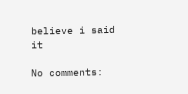believe i said it

No comments: